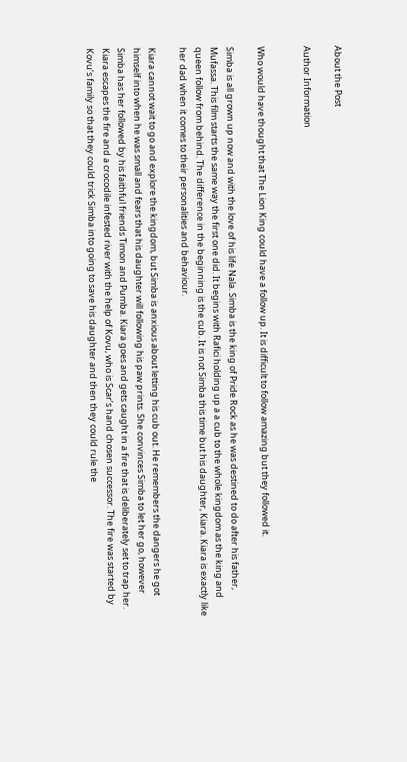About the Post

Author Information


Who would have thought that The Lion King could have a follow up. It is difficult to follow amazing but they followed it.

Simba is all grown up now and with the love of his life Nala. Simba is the king of Pride Rock as he was destined to do after his father, Mufassa. This film starts the same way the first one did. It begins with Rafici holding up a a cub to the whole kingdom as the king and queen follow from behind. The difference in the beginning is the cub. It is not Simba this time but his daughter, Kiara. Kiara is exactly like her dad when it comes to their personalities and behaviour.

Kiara cannot wait to go and explore the kingdom, but Simba is anxious about letting his cub out. He remembers the dangers he got himself into when he was small and fears that his daughter will following his paw prints. She convinces Simba to let her go, however Simba has her followed by his faithful friends Timon and Pumba. Kiara goes and gets caught in a fire that is deliberately set to trap her. Kiara escapes the fire and a crocodile infested river with the help of Kovu, who is Scar’s hand chosen successor. The fire was started by Kovu’s family so that they could trick Simba into going to save his daughter and then they could rule the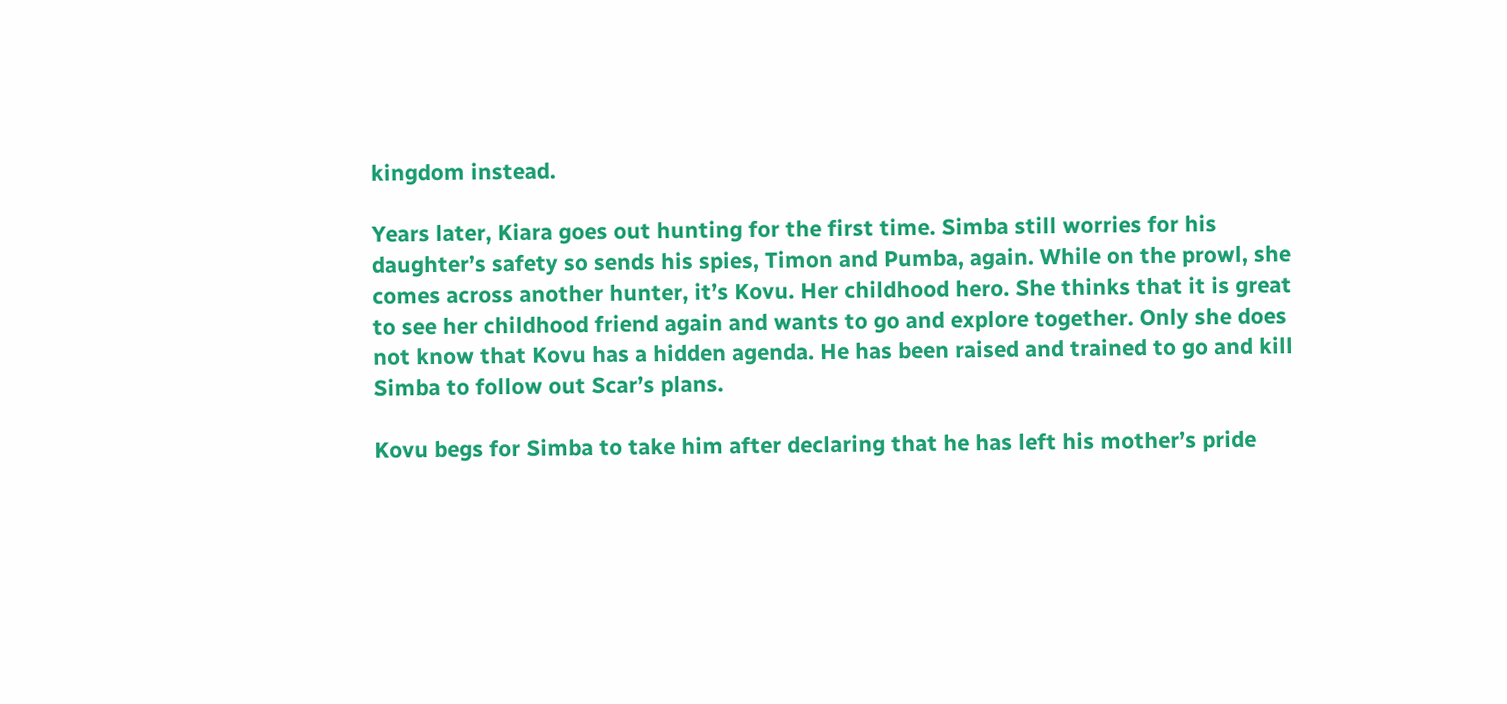kingdom instead.

Years later, Kiara goes out hunting for the first time. Simba still worries for his daughter’s safety so sends his spies, Timon and Pumba, again. While on the prowl, she comes across another hunter, it’s Kovu. Her childhood hero. She thinks that it is great to see her childhood friend again and wants to go and explore together. Only she does not know that Kovu has a hidden agenda. He has been raised and trained to go and kill Simba to follow out Scar’s plans.

Kovu begs for Simba to take him after declaring that he has left his mother’s pride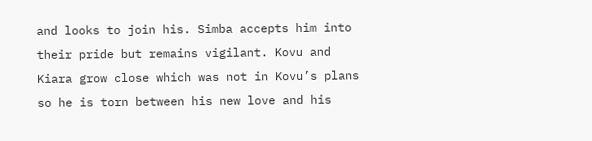and looks to join his. Simba accepts him into their pride but remains vigilant. Kovu and Kiara grow close which was not in Kovu’s plans so he is torn between his new love and his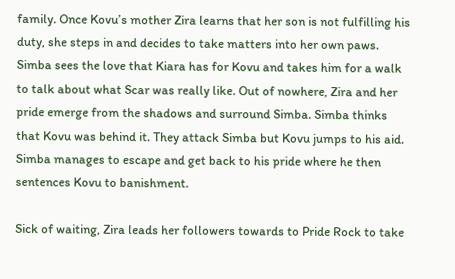family. Once Kovu’s mother Zira learns that her son is not fulfilling his duty, she steps in and decides to take matters into her own paws. Simba sees the love that Kiara has for Kovu and takes him for a walk to talk about what Scar was really like. Out of nowhere, Zira and her pride emerge from the shadows and surround Simba. Simba thinks that Kovu was behind it. They attack Simba but Kovu jumps to his aid. Simba manages to escape and get back to his pride where he then sentences Kovu to banishment.

Sick of waiting, Zira leads her followers towards to Pride Rock to take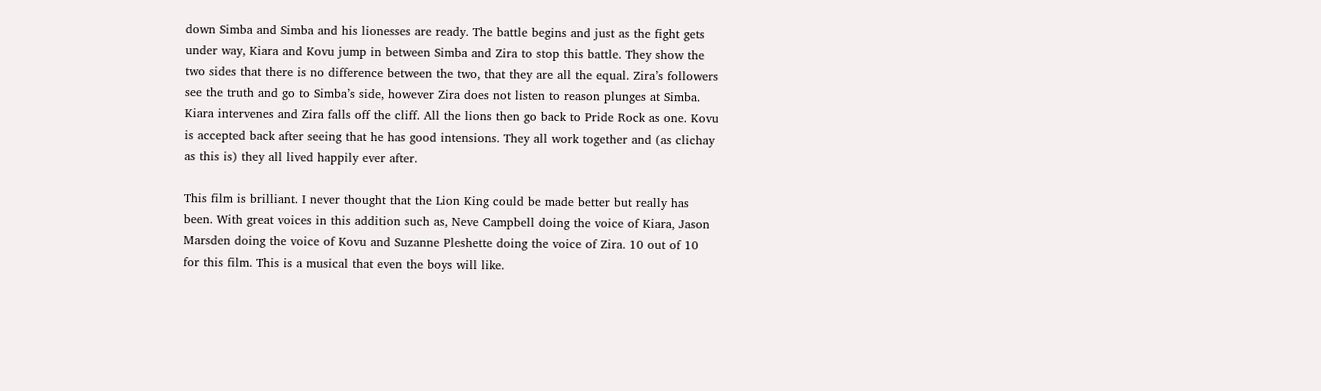down Simba and Simba and his lionesses are ready. The battle begins and just as the fight gets under way, Kiara and Kovu jump in between Simba and Zira to stop this battle. They show the two sides that there is no difference between the two, that they are all the equal. Zira’s followers see the truth and go to Simba’s side, however Zira does not listen to reason plunges at Simba. Kiara intervenes and Zira falls off the cliff. All the lions then go back to Pride Rock as one. Kovu is accepted back after seeing that he has good intensions. They all work together and (as clichay as this is) they all lived happily ever after.

This film is brilliant. I never thought that the Lion King could be made better but really has been. With great voices in this addition such as, Neve Campbell doing the voice of Kiara, Jason Marsden doing the voice of Kovu and Suzanne Pleshette doing the voice of Zira. 10 out of 10 for this film. This is a musical that even the boys will like.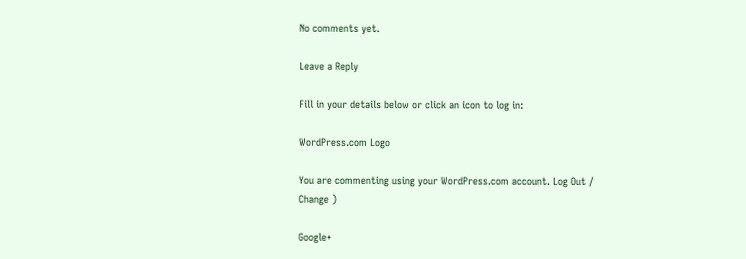No comments yet.

Leave a Reply

Fill in your details below or click an icon to log in:

WordPress.com Logo

You are commenting using your WordPress.com account. Log Out /  Change )

Google+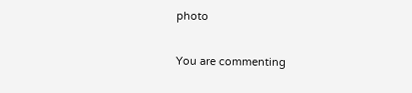photo

You are commenting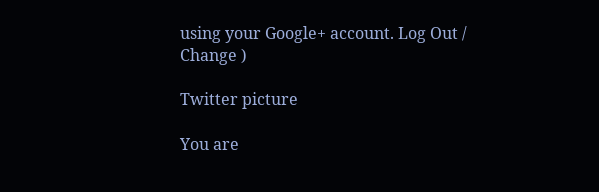using your Google+ account. Log Out /  Change )

Twitter picture

You are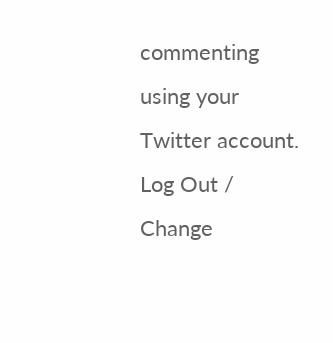commenting using your Twitter account. Log Out /  Change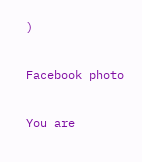)

Facebook photo

You are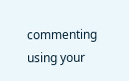commenting using your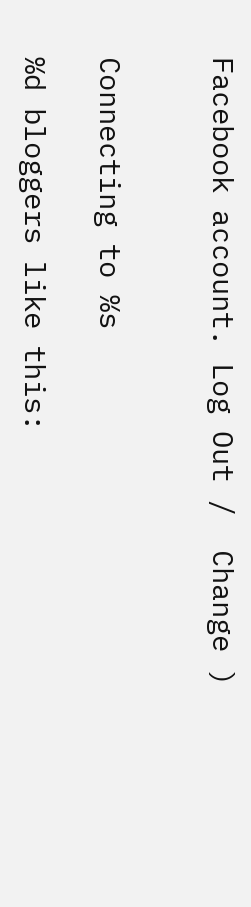Facebook account. Log Out /  Change )


Connecting to %s

%d bloggers like this: